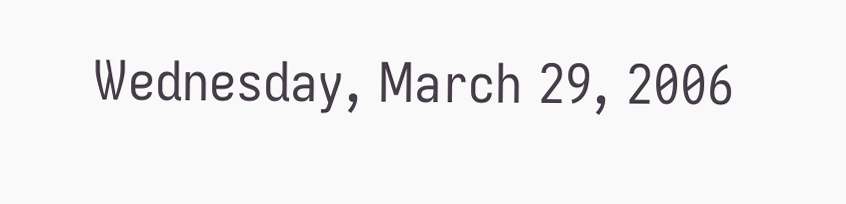Wednesday, March 29, 2006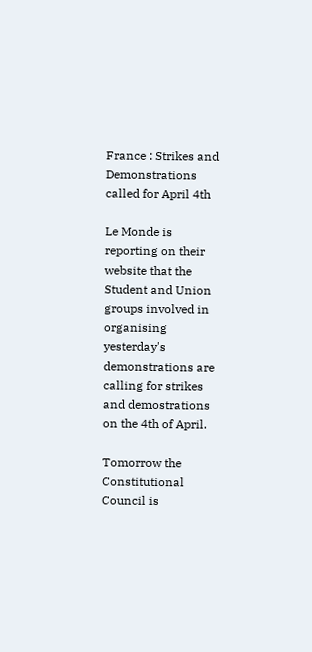France : Strikes and Demonstrations called for April 4th

Le Monde is reporting on their website that the Student and Union groups involved in organising yesterday's demonstrations are calling for strikes and demostrations on the 4th of April.

Tomorrow the Constitutional Council is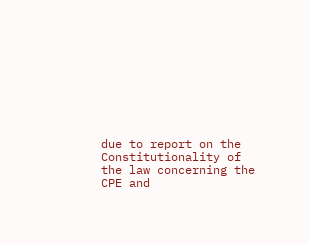due to report on the Constitutionality of the law concerning the CPE and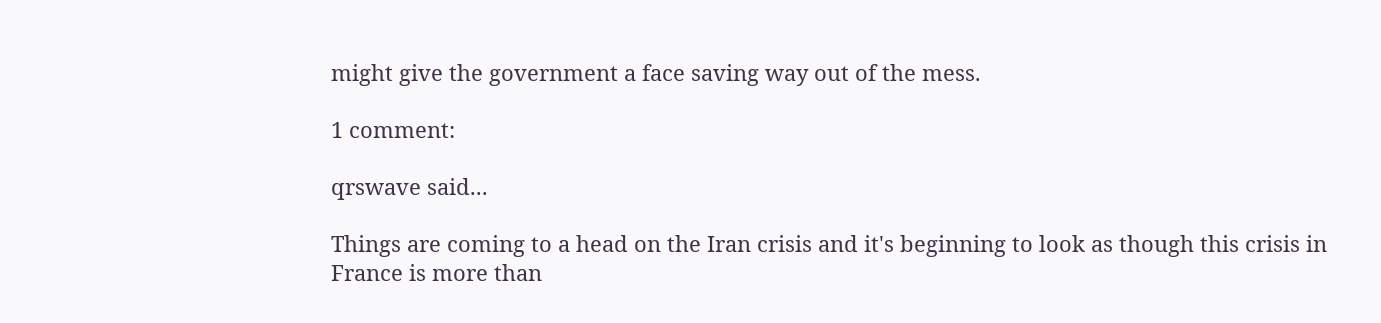might give the government a face saving way out of the mess.

1 comment:

qrswave said...

Things are coming to a head on the Iran crisis and it's beginning to look as though this crisis in France is more than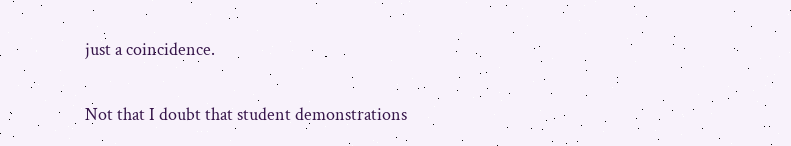just a coincidence.

Not that I doubt that student demonstrations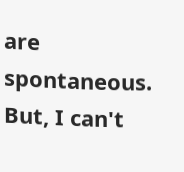are spontaneous. But, I can't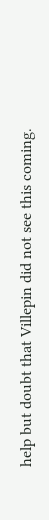help but doubt that Villepin did not see this coming.